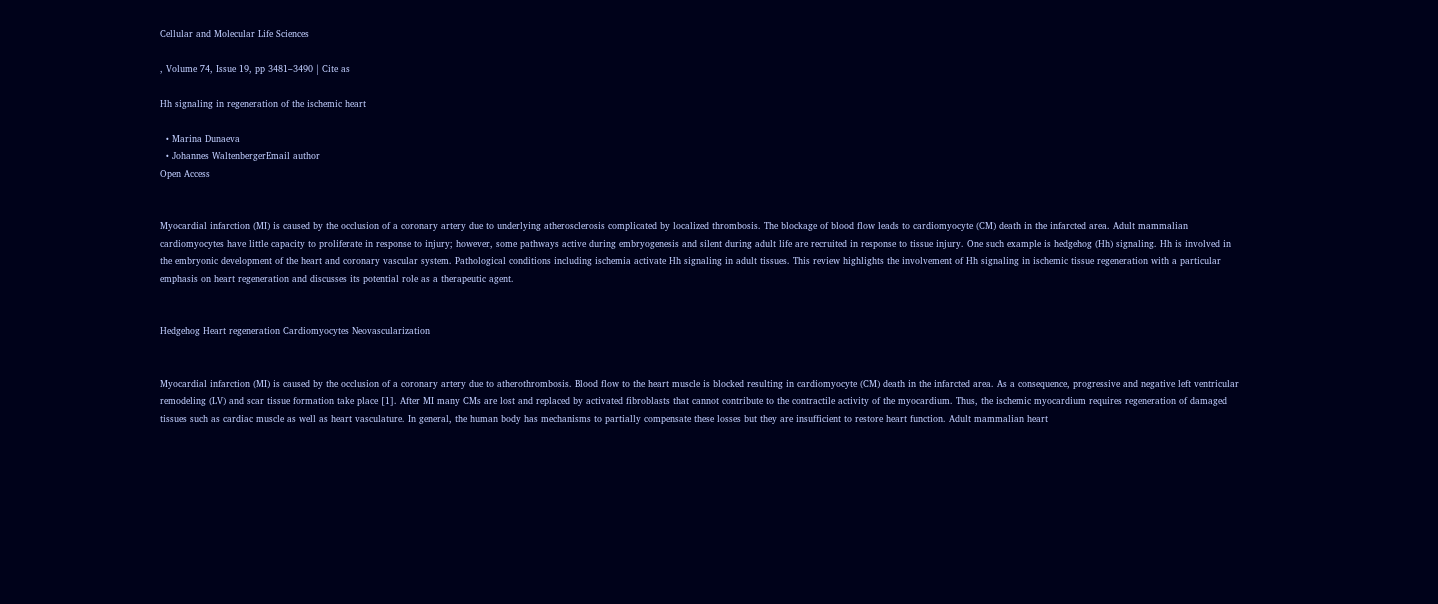Cellular and Molecular Life Sciences

, Volume 74, Issue 19, pp 3481–3490 | Cite as

Hh signaling in regeneration of the ischemic heart

  • Marina Dunaeva
  • Johannes WaltenbergerEmail author
Open Access


Myocardial infarction (MI) is caused by the occlusion of a coronary artery due to underlying atherosclerosis complicated by localized thrombosis. The blockage of blood flow leads to cardiomyocyte (CM) death in the infarcted area. Adult mammalian cardiomyocytes have little capacity to proliferate in response to injury; however, some pathways active during embryogenesis and silent during adult life are recruited in response to tissue injury. One such example is hedgehog (Hh) signaling. Hh is involved in the embryonic development of the heart and coronary vascular system. Pathological conditions including ischemia activate Hh signaling in adult tissues. This review highlights the involvement of Hh signaling in ischemic tissue regeneration with a particular emphasis on heart regeneration and discusses its potential role as a therapeutic agent.


Hedgehog Heart regeneration Cardiomyocytes Neovascularization


Myocardial infarction (MI) is caused by the occlusion of a coronary artery due to atherothrombosis. Blood flow to the heart muscle is blocked resulting in cardiomyocyte (CM) death in the infarcted area. As a consequence, progressive and negative left ventricular remodeling (LV) and scar tissue formation take place [1]. After MI many CMs are lost and replaced by activated fibroblasts that cannot contribute to the contractile activity of the myocardium. Thus, the ischemic myocardium requires regeneration of damaged tissues such as cardiac muscle as well as heart vasculature. In general, the human body has mechanisms to partially compensate these losses but they are insufficient to restore heart function. Adult mammalian heart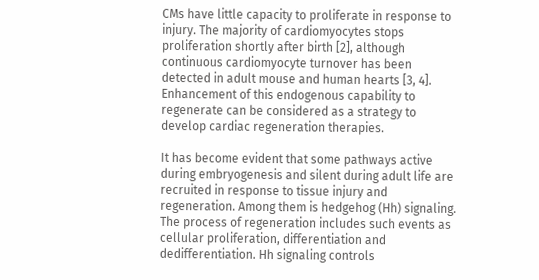CMs have little capacity to proliferate in response to injury. The majority of cardiomyocytes stops proliferation shortly after birth [2], although continuous cardiomyocyte turnover has been detected in adult mouse and human hearts [3, 4]. Enhancement of this endogenous capability to regenerate can be considered as a strategy to develop cardiac regeneration therapies.

It has become evident that some pathways active during embryogenesis and silent during adult life are recruited in response to tissue injury and regeneration. Among them is hedgehog (Hh) signaling. The process of regeneration includes such events as cellular proliferation, differentiation and dedifferentiation. Hh signaling controls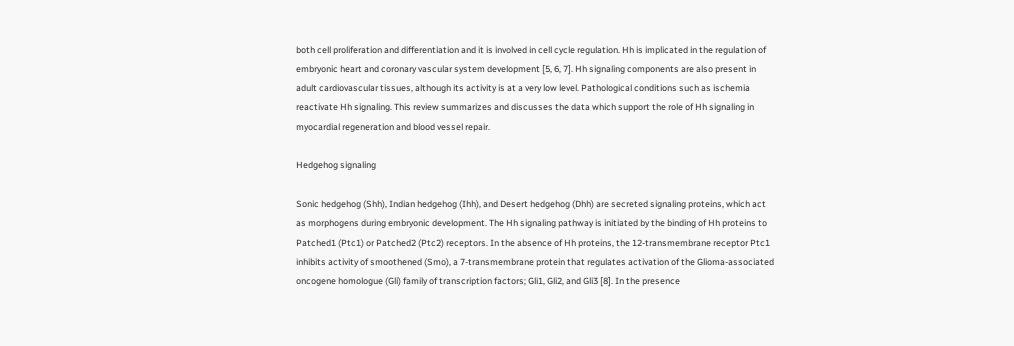both cell proliferation and differentiation and it is involved in cell cycle regulation. Hh is implicated in the regulation of embryonic heart and coronary vascular system development [5, 6, 7]. Hh signaling components are also present in adult cardiovascular tissues, although its activity is at a very low level. Pathological conditions such as ischemia reactivate Hh signaling. This review summarizes and discusses the data which support the role of Hh signaling in myocardial regeneration and blood vessel repair.

Hedgehog signaling

Sonic hedgehog (Shh), Indian hedgehog (Ihh), and Desert hedgehog (Dhh) are secreted signaling proteins, which act as morphogens during embryonic development. The Hh signaling pathway is initiated by the binding of Hh proteins to Patched1 (Ptc1) or Patched2 (Ptc2) receptors. In the absence of Hh proteins, the 12-transmembrane receptor Ptc1 inhibits activity of smoothened (Smo), a 7-transmembrane protein that regulates activation of the Glioma-associated oncogene homologue (Gli) family of transcription factors; Gli1, Gli2, and Gli3 [8]. In the presence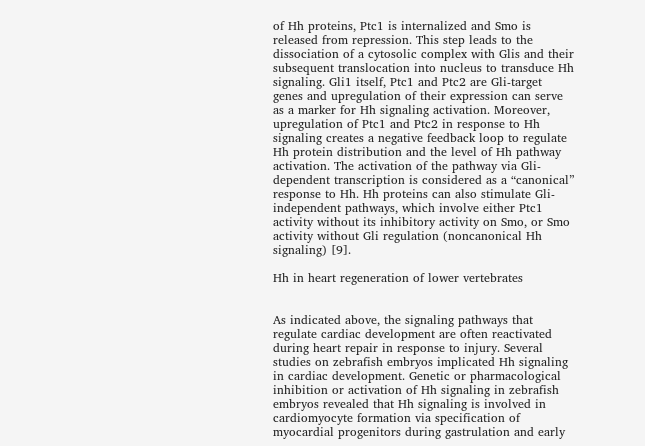of Hh proteins, Ptc1 is internalized and Smo is released from repression. This step leads to the dissociation of a cytosolic complex with Glis and their subsequent translocation into nucleus to transduce Hh signaling. Gli1 itself, Ptc1 and Ptc2 are Gli-target genes and upregulation of their expression can serve as a marker for Hh signaling activation. Moreover, upregulation of Ptc1 and Ptc2 in response to Hh signaling creates a negative feedback loop to regulate Hh protein distribution and the level of Hh pathway activation. The activation of the pathway via Gli-dependent transcription is considered as a “canonical” response to Hh. Hh proteins can also stimulate Gli-independent pathways, which involve either Ptc1 activity without its inhibitory activity on Smo, or Smo activity without Gli regulation (noncanonical Hh signaling) [9].

Hh in heart regeneration of lower vertebrates


As indicated above, the signaling pathways that regulate cardiac development are often reactivated during heart repair in response to injury. Several studies on zebrafish embryos implicated Hh signaling in cardiac development. Genetic or pharmacological inhibition or activation of Hh signaling in zebrafish embryos revealed that Hh signaling is involved in cardiomyocyte formation via specification of myocardial progenitors during gastrulation and early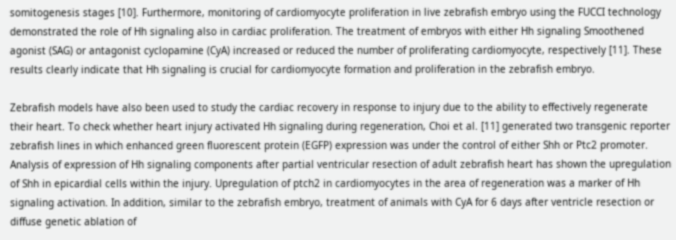somitogenesis stages [10]. Furthermore, monitoring of cardiomyocyte proliferation in live zebrafish embryo using the FUCCI technology demonstrated the role of Hh signaling also in cardiac proliferation. The treatment of embryos with either Hh signaling Smoothened agonist (SAG) or antagonist cyclopamine (CyA) increased or reduced the number of proliferating cardiomyocyte, respectively [11]. These results clearly indicate that Hh signaling is crucial for cardiomyocyte formation and proliferation in the zebrafish embryo.

Zebrafish models have also been used to study the cardiac recovery in response to injury due to the ability to effectively regenerate their heart. To check whether heart injury activated Hh signaling during regeneration, Choi et al. [11] generated two transgenic reporter zebrafish lines in which enhanced green fluorescent protein (EGFP) expression was under the control of either Shh or Ptc2 promoter. Analysis of expression of Hh signaling components after partial ventricular resection of adult zebrafish heart has shown the upregulation of Shh in epicardial cells within the injury. Upregulation of ptch2 in cardiomyocytes in the area of regeneration was a marker of Hh signaling activation. In addition, similar to the zebrafish embryo, treatment of animals with CyA for 6 days after ventricle resection or diffuse genetic ablation of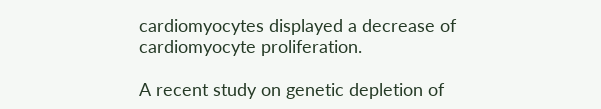cardiomyocytes displayed a decrease of cardiomyocyte proliferation.

A recent study on genetic depletion of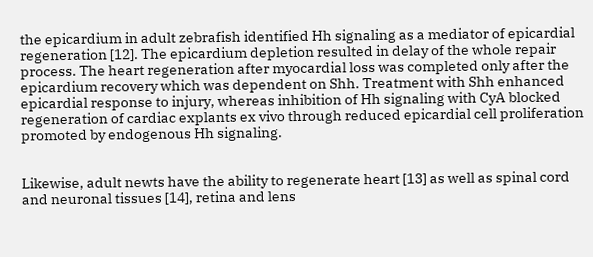the epicardium in adult zebrafish identified Hh signaling as a mediator of epicardial regeneration [12]. The epicardium depletion resulted in delay of the whole repair process. The heart regeneration after myocardial loss was completed only after the epicardium recovery which was dependent on Shh. Treatment with Shh enhanced epicardial response to injury, whereas inhibition of Hh signaling with CyA blocked regeneration of cardiac explants ex vivo through reduced epicardial cell proliferation promoted by endogenous Hh signaling.


Likewise, adult newts have the ability to regenerate heart [13] as well as spinal cord and neuronal tissues [14], retina and lens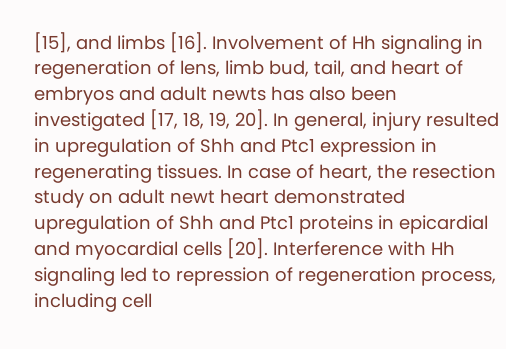[15], and limbs [16]. Involvement of Hh signaling in regeneration of lens, limb bud, tail, and heart of embryos and adult newts has also been investigated [17, 18, 19, 20]. In general, injury resulted in upregulation of Shh and Ptc1 expression in regenerating tissues. In case of heart, the resection study on adult newt heart demonstrated upregulation of Shh and Ptc1 proteins in epicardial and myocardial cells [20]. Interference with Hh signaling led to repression of regeneration process, including cell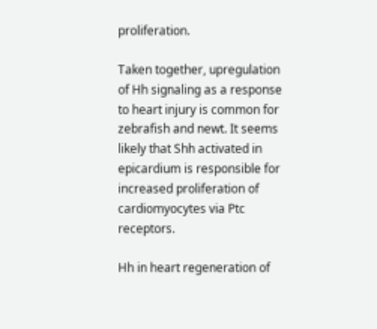proliferation.

Taken together, upregulation of Hh signaling as a response to heart injury is common for zebrafish and newt. It seems likely that Shh activated in epicardium is responsible for increased proliferation of cardiomyocytes via Ptc receptors.

Hh in heart regeneration of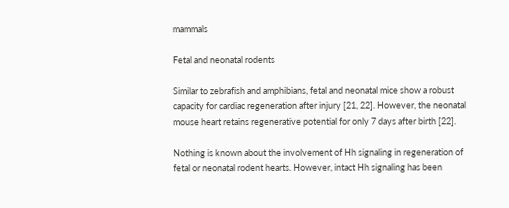mammals

Fetal and neonatal rodents

Similar to zebrafish and amphibians, fetal and neonatal mice show a robust capacity for cardiac regeneration after injury [21, 22]. However, the neonatal mouse heart retains regenerative potential for only 7 days after birth [22].

Nothing is known about the involvement of Hh signaling in regeneration of fetal or neonatal rodent hearts. However, intact Hh signaling has been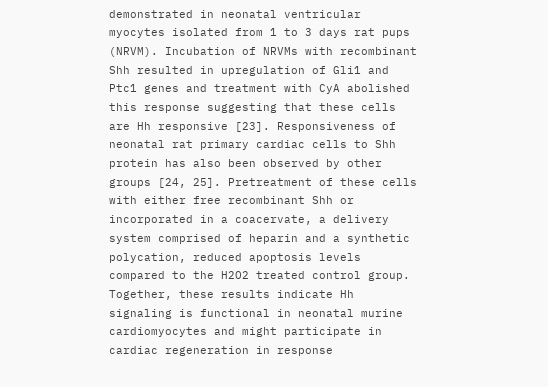demonstrated in neonatal ventricular myocytes isolated from 1 to 3 days rat pups (NRVM). Incubation of NRVMs with recombinant Shh resulted in upregulation of Gli1 and Ptc1 genes and treatment with CyA abolished this response suggesting that these cells are Hh responsive [23]. Responsiveness of neonatal rat primary cardiac cells to Shh protein has also been observed by other groups [24, 25]. Pretreatment of these cells with either free recombinant Shh or incorporated in a coacervate, a delivery system comprised of heparin and a synthetic polycation, reduced apoptosis levels compared to the H2O2 treated control group. Together, these results indicate Hh signaling is functional in neonatal murine cardiomyocytes and might participate in cardiac regeneration in response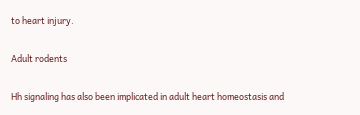to heart injury.

Adult rodents

Hh signaling has also been implicated in adult heart homeostasis and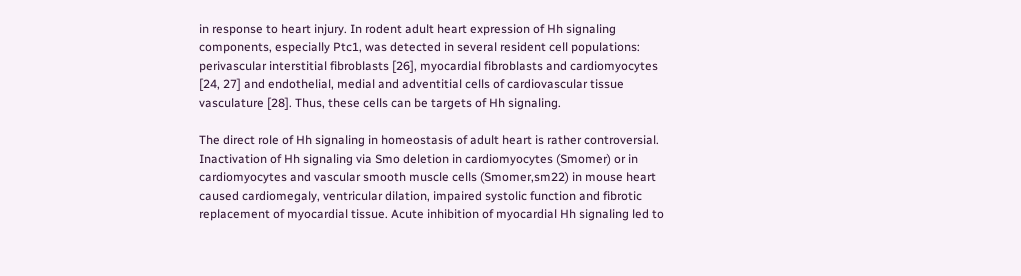in response to heart injury. In rodent adult heart expression of Hh signaling components, especially Ptc1, was detected in several resident cell populations: perivascular interstitial fibroblasts [26], myocardial fibroblasts and cardiomyocytes [24, 27] and endothelial, medial and adventitial cells of cardiovascular tissue vasculature [28]. Thus, these cells can be targets of Hh signaling.

The direct role of Hh signaling in homeostasis of adult heart is rather controversial. Inactivation of Hh signaling via Smo deletion in cardiomyocytes (Smomer) or in cardiomyocytes and vascular smooth muscle cells (Smomer,sm22) in mouse heart caused cardiomegaly, ventricular dilation, impaired systolic function and fibrotic replacement of myocardial tissue. Acute inhibition of myocardial Hh signaling led to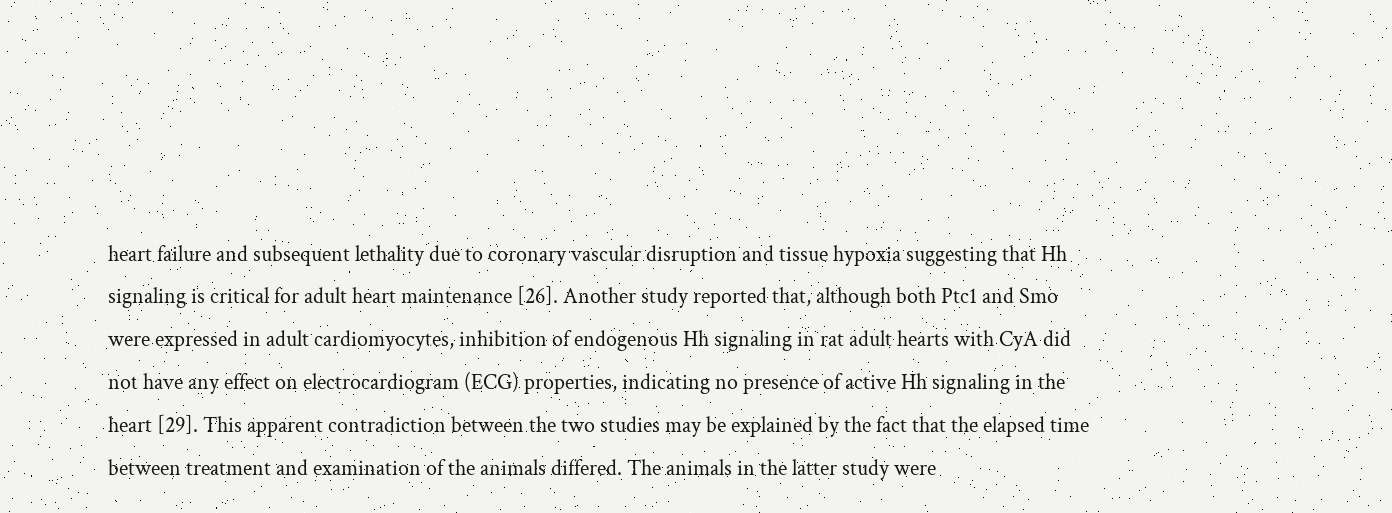heart failure and subsequent lethality due to coronary vascular disruption and tissue hypoxia suggesting that Hh signaling is critical for adult heart maintenance [26]. Another study reported that, although both Ptc1 and Smo were expressed in adult cardiomyocytes, inhibition of endogenous Hh signaling in rat adult hearts with CyA did not have any effect on electrocardiogram (ECG) properties, indicating no presence of active Hh signaling in the heart [29]. This apparent contradiction between the two studies may be explained by the fact that the elapsed time between treatment and examination of the animals differed. The animals in the latter study were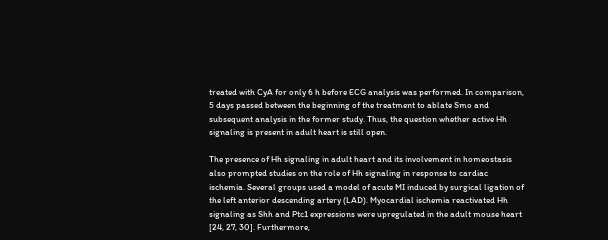treated with CyA for only 6 h before ECG analysis was performed. In comparison, 5 days passed between the beginning of the treatment to ablate Smo and subsequent analysis in the former study. Thus, the question whether active Hh signaling is present in adult heart is still open.

The presence of Hh signaling in adult heart and its involvement in homeostasis also prompted studies on the role of Hh signaling in response to cardiac ischemia. Several groups used a model of acute MI induced by surgical ligation of the left anterior descending artery (LAD). Myocardial ischemia reactivated Hh signaling as Shh and Ptc1 expressions were upregulated in the adult mouse heart [24, 27, 30]. Furthermore,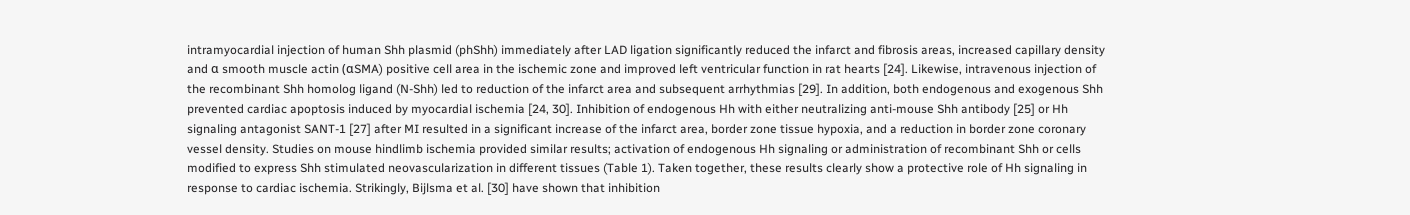intramyocardial injection of human Shh plasmid (phShh) immediately after LAD ligation significantly reduced the infarct and fibrosis areas, increased capillary density and α smooth muscle actin (αSMA) positive cell area in the ischemic zone and improved left ventricular function in rat hearts [24]. Likewise, intravenous injection of the recombinant Shh homolog ligand (N-Shh) led to reduction of the infarct area and subsequent arrhythmias [29]. In addition, both endogenous and exogenous Shh prevented cardiac apoptosis induced by myocardial ischemia [24, 30]. Inhibition of endogenous Hh with either neutralizing anti-mouse Shh antibody [25] or Hh signaling antagonist SANT-1 [27] after MI resulted in a significant increase of the infarct area, border zone tissue hypoxia, and a reduction in border zone coronary vessel density. Studies on mouse hindlimb ischemia provided similar results; activation of endogenous Hh signaling or administration of recombinant Shh or cells modified to express Shh stimulated neovascularization in different tissues (Table 1). Taken together, these results clearly show a protective role of Hh signaling in response to cardiac ischemia. Strikingly, Bijlsma et al. [30] have shown that inhibition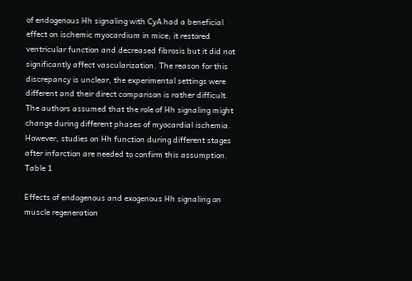of endogenous Hh signaling with CyA had a beneficial effect on ischemic myocardium in mice; it restored ventricular function and decreased fibrosis but it did not significantly affect vascularization. The reason for this discrepancy is unclear, the experimental settings were different and their direct comparison is rather difficult. The authors assumed that the role of Hh signaling might change during different phases of myocardial ischemia. However, studies on Hh function during different stages after infarction are needed to confirm this assumption.
Table 1

Effects of endogenous and exogenous Hh signaling on muscle regeneration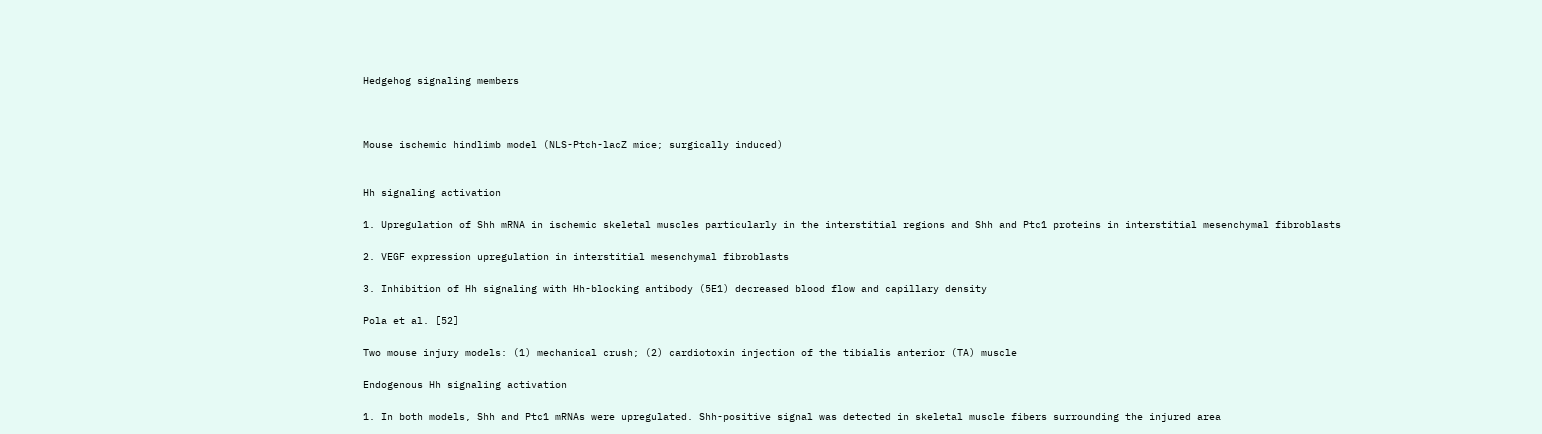Hedgehog signaling members



Mouse ischemic hindlimb model (NLS-Ptch-lacZ mice; surgically induced)


Hh signaling activation

1. Upregulation of Shh mRNA in ischemic skeletal muscles particularly in the interstitial regions and Shh and Ptc1 proteins in interstitial mesenchymal fibroblasts

2. VEGF expression upregulation in interstitial mesenchymal fibroblasts

3. Inhibition of Hh signaling with Hh-blocking antibody (5E1) decreased blood flow and capillary density

Pola et al. [52]

Two mouse injury models: (1) mechanical crush; (2) cardiotoxin injection of the tibialis anterior (TA) muscle

Endogenous Hh signaling activation

1. In both models, Shh and Ptc1 mRNAs were upregulated. Shh-positive signal was detected in skeletal muscle fibers surrounding the injured area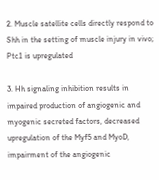2. Muscle satellite cells directly respond to Shh in the setting of muscle injury in vivo; Ptc1 is upregulated

3. Hh signaling inhibition results in impaired production of angiogenic and myogenic secreted factors, decreased upregulation of the Myf5 and MyoD, impairment of the angiogenic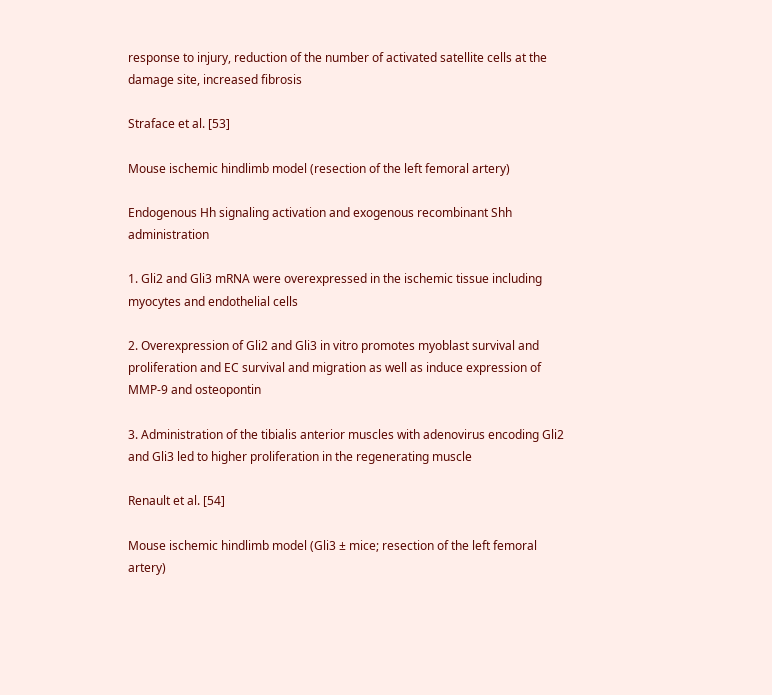response to injury, reduction of the number of activated satellite cells at the damage site, increased fibrosis

Straface et al. [53]

Mouse ischemic hindlimb model (resection of the left femoral artery)

Endogenous Hh signaling activation and exogenous recombinant Shh administration

1. Gli2 and Gli3 mRNA were overexpressed in the ischemic tissue including myocytes and endothelial cells

2. Overexpression of Gli2 and Gli3 in vitro promotes myoblast survival and proliferation and EC survival and migration as well as induce expression of MMP-9 and osteopontin

3. Administration of the tibialis anterior muscles with adenovirus encoding Gli2 and Gli3 led to higher proliferation in the regenerating muscle

Renault et al. [54]

Mouse ischemic hindlimb model (Gli3 ± mice; resection of the left femoral artery)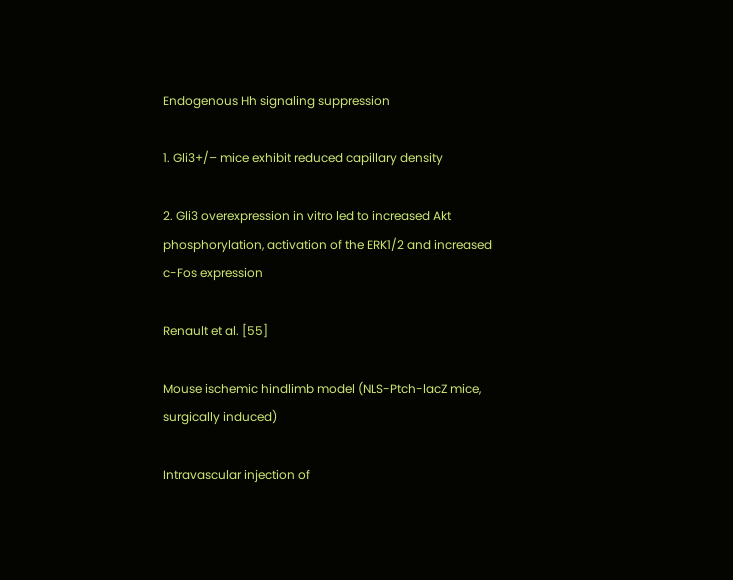Endogenous Hh signaling suppression

1. Gli3+/– mice exhibit reduced capillary density

2. Gli3 overexpression in vitro led to increased Akt phosphorylation, activation of the ERK1/2 and increased c-Fos expression

Renault et al. [55]

Mouse ischemic hindlimb model (NLS-Ptch-lacZ mice, surgically induced)

Intravascular injection of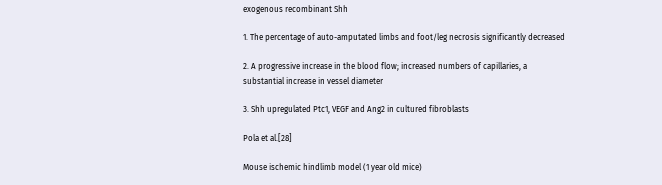exogenous recombinant Shh

1. The percentage of auto-amputated limbs and foot/leg necrosis significantly decreased

2. A progressive increase in the blood flow; increased numbers of capillaries, a substantial increase in vessel diameter

3. Shh upregulated Ptc1, VEGF and Ang2 in cultured fibroblasts

Pola et al.[28]

Mouse ischemic hindlimb model (1 year old mice)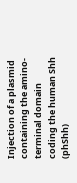Injection of a plasmid containing the amino-terminal domain coding the human Shh (phShh)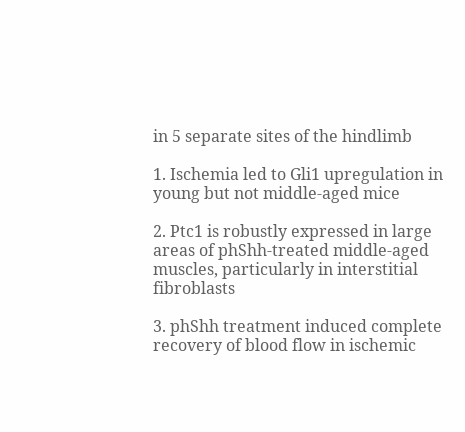in 5 separate sites of the hindlimb

1. Ischemia led to Gli1 upregulation in young but not middle-aged mice

2. Ptc1 is robustly expressed in large areas of phShh-treated middle-aged muscles, particularly in interstitial fibroblasts

3. phShh treatment induced complete recovery of blood flow in ischemic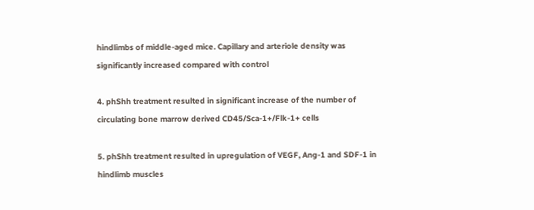hindlimbs of middle-aged mice. Capillary and arteriole density was significantly increased compared with control

4. phShh treatment resulted in significant increase of the number of circulating bone marrow derived CD45/Sca-1+/Flk-1+ cells

5. phShh treatment resulted in upregulation of VEGF, Ang-1 and SDF-1 in hindlimb muscles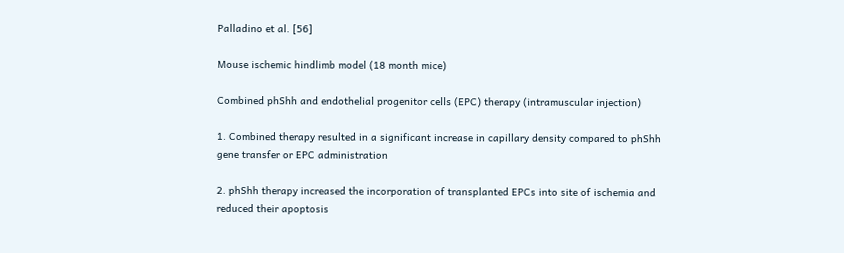Palladino et al. [56]

Mouse ischemic hindlimb model (18 month mice)

Combined phShh and endothelial progenitor cells (EPC) therapy (intramuscular injection)

1. Combined therapy resulted in a significant increase in capillary density compared to phShh gene transfer or EPC administration

2. phShh therapy increased the incorporation of transplanted EPCs into site of ischemia and reduced their apoptosis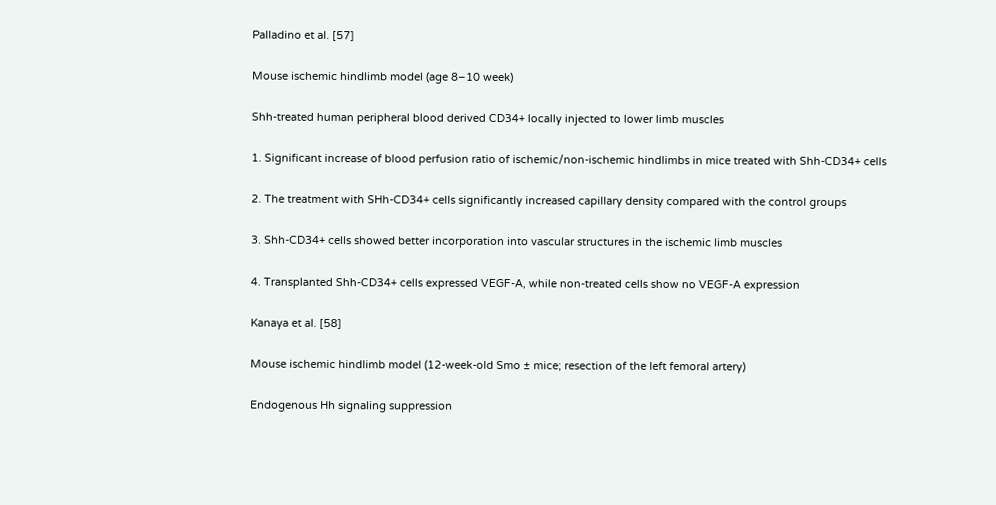Palladino et al. [57]

Mouse ischemic hindlimb model (age 8–10 week)

Shh-treated human peripheral blood derived CD34+ locally injected to lower limb muscles

1. Significant increase of blood perfusion ratio of ischemic/non-ischemic hindlimbs in mice treated with Shh-CD34+ cells

2. The treatment with SHh-CD34+ cells significantly increased capillary density compared with the control groups

3. Shh-CD34+ cells showed better incorporation into vascular structures in the ischemic limb muscles

4. Transplanted Shh-CD34+ cells expressed VEGF-A, while non-treated cells show no VEGF-A expression

Kanaya et al. [58]

Mouse ischemic hindlimb model (12-week-old Smo ± mice; resection of the left femoral artery)

Endogenous Hh signaling suppression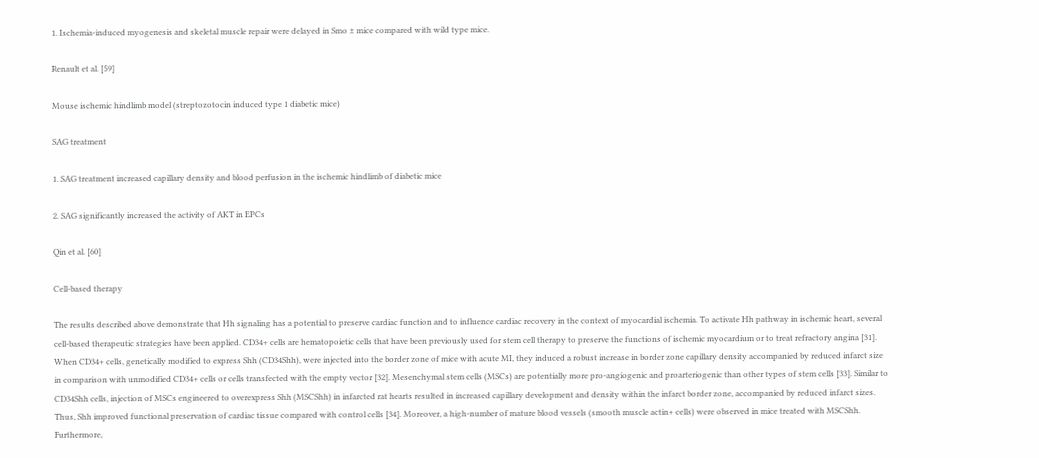1. Ischemia-induced myogenesis and skeletal muscle repair were delayed in Smo ± mice compared with wild type mice.

Renault et al. [59]

Mouse ischemic hindlimb model (streptozotocin induced type 1 diabetic mice)

SAG treatment

1. SAG treatment increased capillary density and blood perfusion in the ischemic hindlimb of diabetic mice

2. SAG significantly increased the activity of AKT in EPCs

Qin et al. [60]

Cell-based therapy

The results described above demonstrate that Hh signaling has a potential to preserve cardiac function and to influence cardiac recovery in the context of myocardial ischemia. To activate Hh pathway in ischemic heart, several cell-based therapeutic strategies have been applied. CD34+ cells are hematopoietic cells that have been previously used for stem cell therapy to preserve the functions of ischemic myocardium or to treat refractory angina [31]. When CD34+ cells, genetically modified to express Shh (CD34Shh), were injected into the border zone of mice with acute MI, they induced a robust increase in border zone capillary density accompanied by reduced infarct size in comparison with unmodified CD34+ cells or cells transfected with the empty vector [32]. Mesenchymal stem cells (MSCs) are potentially more pro-angiogenic and proarteriogenic than other types of stem cells [33]. Similar to CD34Shh cells, injection of MSCs engineered to overexpress Shh (MSCShh) in infarcted rat hearts resulted in increased capillary development and density within the infarct border zone, accompanied by reduced infarct sizes. Thus, Shh improved functional preservation of cardiac tissue compared with control cells [34]. Moreover, a high-number of mature blood vessels (smooth muscle actin+ cells) were observed in mice treated with MSCShh. Furthermore,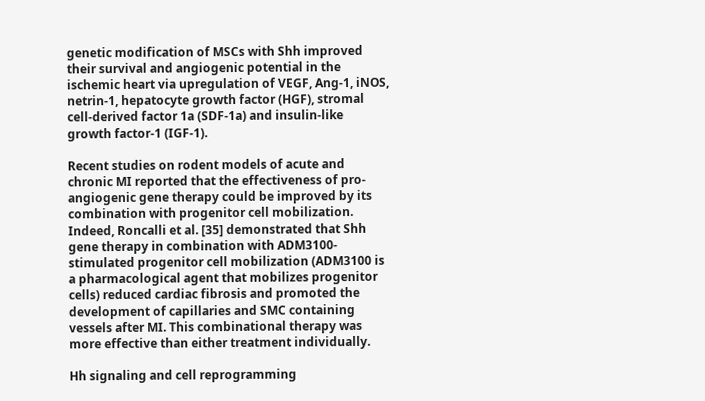genetic modification of MSCs with Shh improved their survival and angiogenic potential in the ischemic heart via upregulation of VEGF, Ang-1, iNOS, netrin-1, hepatocyte growth factor (HGF), stromal cell-derived factor 1a (SDF-1a) and insulin-like growth factor-1 (IGF-1).

Recent studies on rodent models of acute and chronic MI reported that the effectiveness of pro-angiogenic gene therapy could be improved by its combination with progenitor cell mobilization. Indeed, Roncalli et al. [35] demonstrated that Shh gene therapy in combination with ADM3100-stimulated progenitor cell mobilization (ADM3100 is a pharmacological agent that mobilizes progenitor cells) reduced cardiac fibrosis and promoted the development of capillaries and SMC containing vessels after MI. This combinational therapy was more effective than either treatment individually.

Hh signaling and cell reprogramming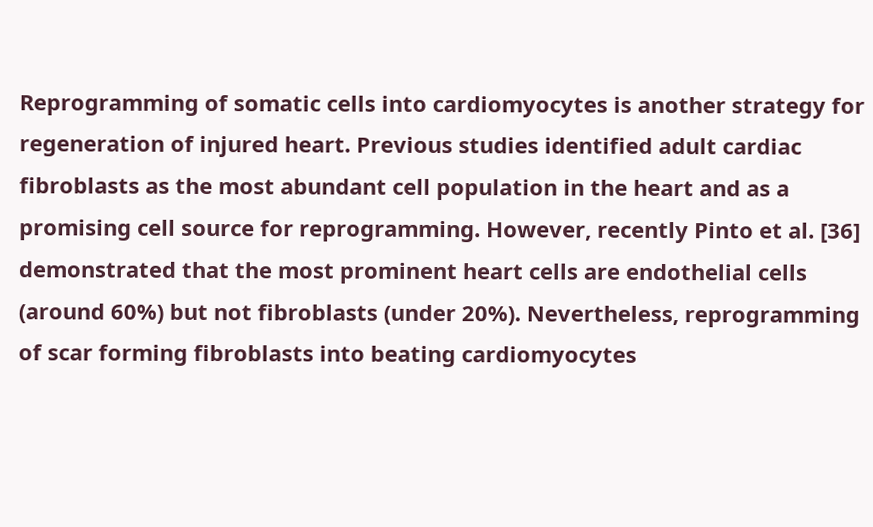Reprogramming of somatic cells into cardiomyocytes is another strategy for regeneration of injured heart. Previous studies identified adult cardiac fibroblasts as the most abundant cell population in the heart and as a promising cell source for reprogramming. However, recently Pinto et al. [36] demonstrated that the most prominent heart cells are endothelial cells (around 60%) but not fibroblasts (under 20%). Nevertheless, reprogramming of scar forming fibroblasts into beating cardiomyocytes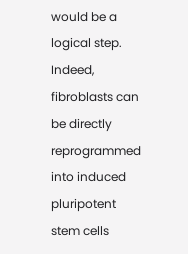would be a logical step. Indeed, fibroblasts can be directly reprogrammed into induced pluripotent stem cells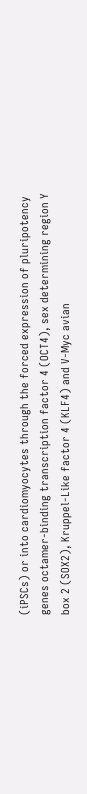(iPSCs) or into cardiomyocytes through the forced expression of pluripotency genes octamer-binding transcription factor 4 (OCT4), sex determining region Y box 2 (SOX2), Kruppel-Like factor 4 (KLF4) and V-Myc avian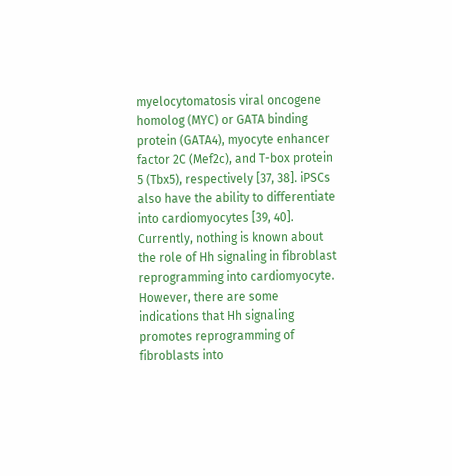myelocytomatosis viral oncogene homolog (MYC) or GATA binding protein (GATA4), myocyte enhancer factor 2C (Mef2c), and T-box protein 5 (Tbx5), respectively [37, 38]. iPSCs also have the ability to differentiate into cardiomyocytes [39, 40]. Currently, nothing is known about the role of Hh signaling in fibroblast reprogramming into cardiomyocyte. However, there are some indications that Hh signaling promotes reprogramming of fibroblasts into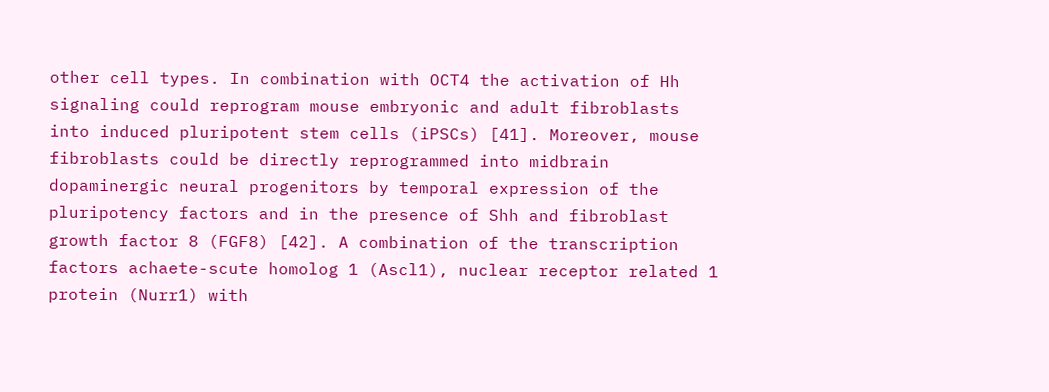other cell types. In combination with OCT4 the activation of Hh signaling could reprogram mouse embryonic and adult fibroblasts into induced pluripotent stem cells (iPSCs) [41]. Moreover, mouse fibroblasts could be directly reprogrammed into midbrain dopaminergic neural progenitors by temporal expression of the pluripotency factors and in the presence of Shh and fibroblast growth factor 8 (FGF8) [42]. A combination of the transcription factors achaete-scute homolog 1 (Ascl1), nuclear receptor related 1 protein (Nurr1) with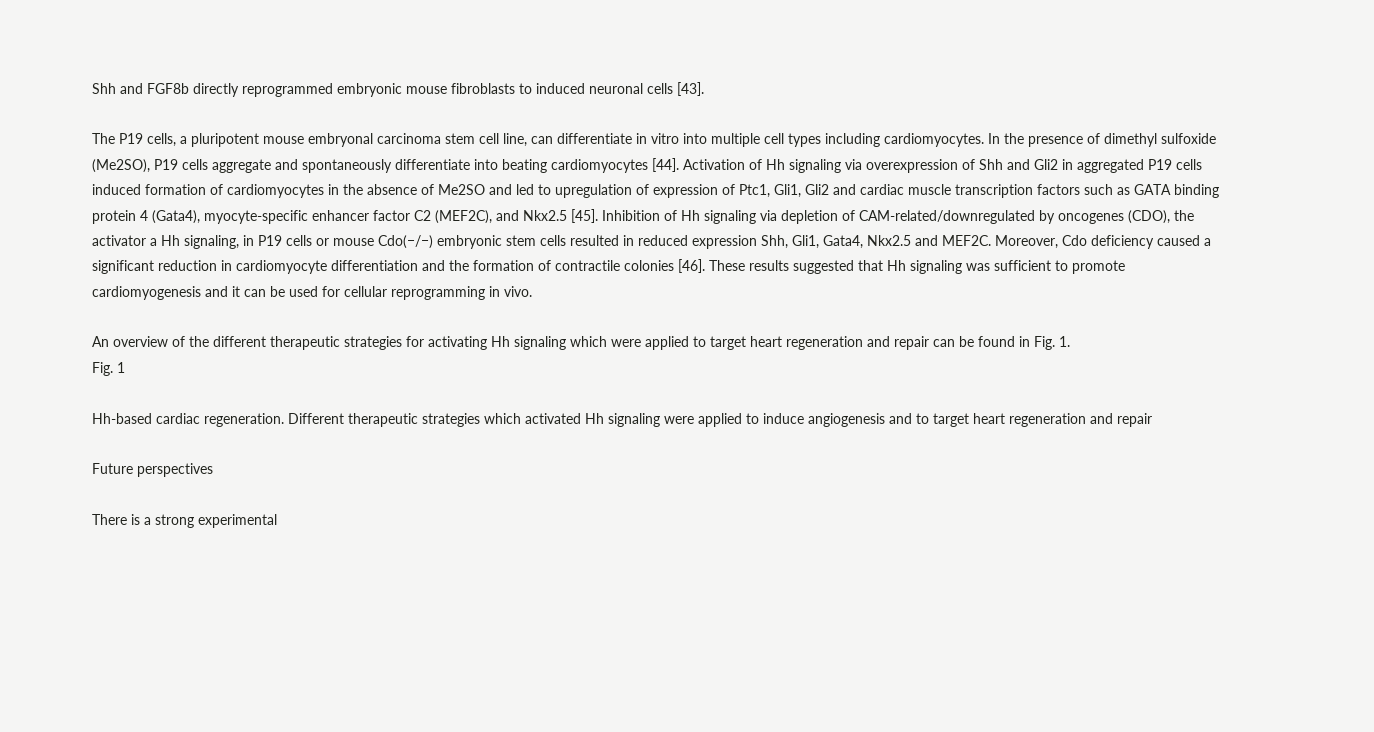Shh and FGF8b directly reprogrammed embryonic mouse fibroblasts to induced neuronal cells [43].

The P19 cells, a pluripotent mouse embryonal carcinoma stem cell line, can differentiate in vitro into multiple cell types including cardiomyocytes. In the presence of dimethyl sulfoxide (Me2SO), P19 cells aggregate and spontaneously differentiate into beating cardiomyocytes [44]. Activation of Hh signaling via overexpression of Shh and Gli2 in aggregated P19 cells induced formation of cardiomyocytes in the absence of Me2SO and led to upregulation of expression of Ptc1, Gli1, Gli2 and cardiac muscle transcription factors such as GATA binding protein 4 (Gata4), myocyte-specific enhancer factor C2 (MEF2C), and Nkx2.5 [45]. Inhibition of Hh signaling via depletion of CAM-related/downregulated by oncogenes (CDO), the activator a Hh signaling, in P19 cells or mouse Cdo(−/−) embryonic stem cells resulted in reduced expression Shh, Gli1, Gata4, Nkx2.5 and MEF2C. Moreover, Cdo deficiency caused a significant reduction in cardiomyocyte differentiation and the formation of contractile colonies [46]. These results suggested that Hh signaling was sufficient to promote cardiomyogenesis and it can be used for cellular reprogramming in vivo.

An overview of the different therapeutic strategies for activating Hh signaling which were applied to target heart regeneration and repair can be found in Fig. 1.
Fig. 1

Hh-based cardiac regeneration. Different therapeutic strategies which activated Hh signaling were applied to induce angiogenesis and to target heart regeneration and repair

Future perspectives

There is a strong experimental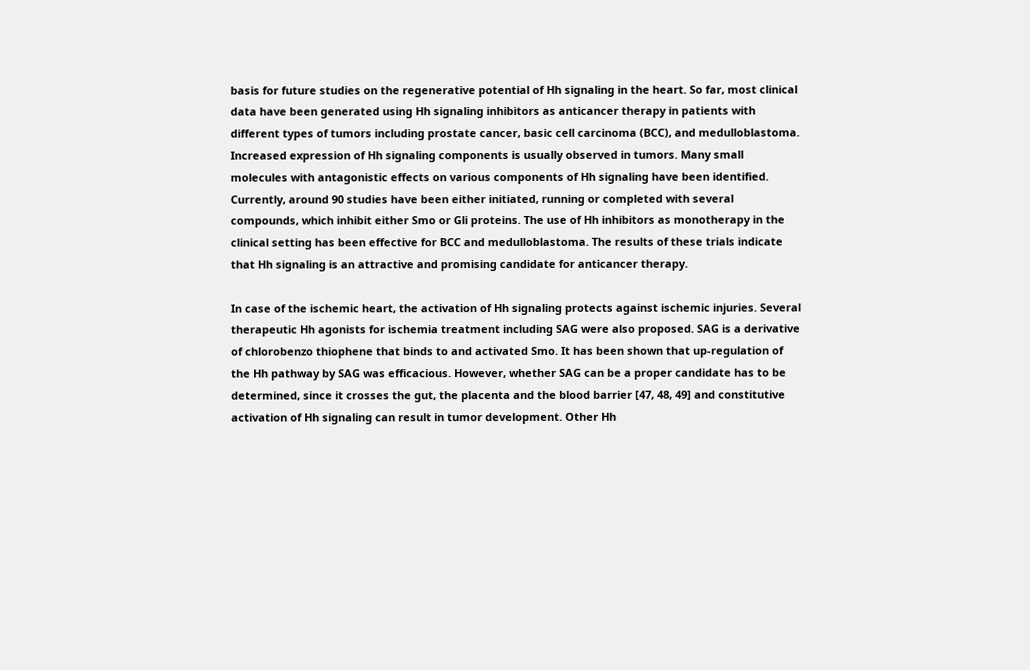basis for future studies on the regenerative potential of Hh signaling in the heart. So far, most clinical data have been generated using Hh signaling inhibitors as anticancer therapy in patients with different types of tumors including prostate cancer, basic cell carcinoma (BCC), and medulloblastoma. Increased expression of Hh signaling components is usually observed in tumors. Many small molecules with antagonistic effects on various components of Hh signaling have been identified. Currently, around 90 studies have been either initiated, running or completed with several compounds, which inhibit either Smo or Gli proteins. The use of Hh inhibitors as monotherapy in the clinical setting has been effective for BCC and medulloblastoma. The results of these trials indicate that Hh signaling is an attractive and promising candidate for anticancer therapy.

In case of the ischemic heart, the activation of Hh signaling protects against ischemic injuries. Several therapeutic Hh agonists for ischemia treatment including SAG were also proposed. SAG is a derivative of chlorobenzo thiophene that binds to and activated Smo. It has been shown that up-regulation of the Hh pathway by SAG was efficacious. However, whether SAG can be a proper candidate has to be determined, since it crosses the gut, the placenta and the blood barrier [47, 48, 49] and constitutive activation of Hh signaling can result in tumor development. Other Hh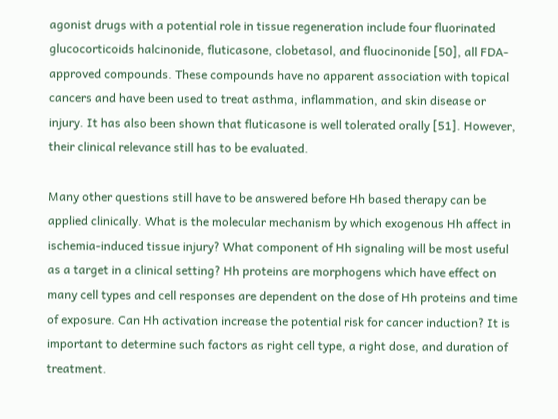agonist drugs with a potential role in tissue regeneration include four fluorinated glucocorticoids halcinonide, fluticasone, clobetasol, and fluocinonide [50], all FDA-approved compounds. These compounds have no apparent association with topical cancers and have been used to treat asthma, inflammation, and skin disease or injury. It has also been shown that fluticasone is well tolerated orally [51]. However, their clinical relevance still has to be evaluated.

Many other questions still have to be answered before Hh based therapy can be applied clinically. What is the molecular mechanism by which exogenous Hh affect in ischemia-induced tissue injury? What component of Hh signaling will be most useful as a target in a clinical setting? Hh proteins are morphogens which have effect on many cell types and cell responses are dependent on the dose of Hh proteins and time of exposure. Can Hh activation increase the potential risk for cancer induction? It is important to determine such factors as right cell type, a right dose, and duration of treatment.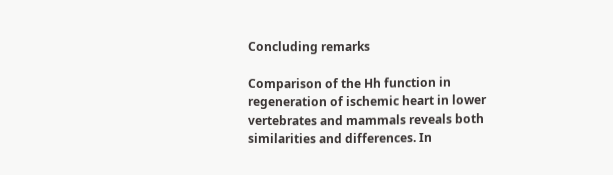Concluding remarks

Comparison of the Hh function in regeneration of ischemic heart in lower vertebrates and mammals reveals both similarities and differences. In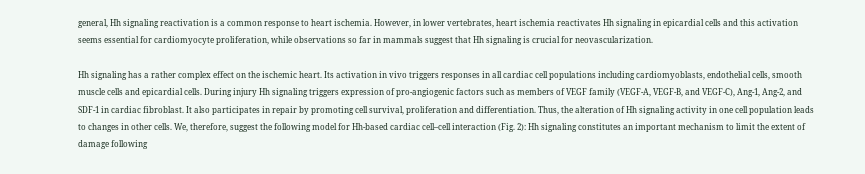general, Hh signaling reactivation is a common response to heart ischemia. However, in lower vertebrates, heart ischemia reactivates Hh signaling in epicardial cells and this activation seems essential for cardiomyocyte proliferation, while observations so far in mammals suggest that Hh signaling is crucial for neovascularization.

Hh signaling has a rather complex effect on the ischemic heart. Its activation in vivo triggers responses in all cardiac cell populations including cardiomyoblasts, endothelial cells, smooth muscle cells and epicardial cells. During injury Hh signaling triggers expression of pro-angiogenic factors such as members of VEGF family (VEGF-A, VEGF-B, and VEGF-C), Ang-1, Ang-2, and SDF-1 in cardiac fibroblast. It also participates in repair by promoting cell survival, proliferation and differentiation. Thus, the alteration of Hh signaling activity in one cell population leads to changes in other cells. We, therefore, suggest the following model for Hh-based cardiac cell–cell interaction (Fig. 2): Hh signaling constitutes an important mechanism to limit the extent of damage following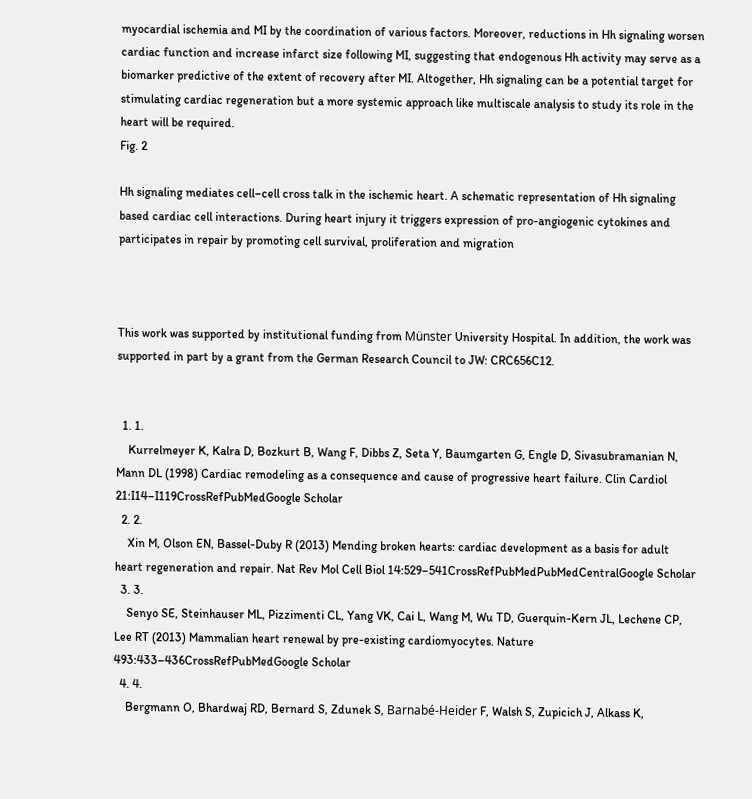myocardial ischemia and MI by the coordination of various factors. Moreover, reductions in Hh signaling worsen cardiac function and increase infarct size following MI, suggesting that endogenous Hh activity may serve as a biomarker predictive of the extent of recovery after MI. Altogether, Hh signaling can be a potential target for stimulating cardiac regeneration but a more systemic approach like multiscale analysis to study its role in the heart will be required.
Fig. 2

Hh signaling mediates cell–cell cross talk in the ischemic heart. A schematic representation of Hh signaling based cardiac cell interactions. During heart injury it triggers expression of pro-angiogenic cytokines and participates in repair by promoting cell survival, proliferation and migration



This work was supported by institutional funding from Münster University Hospital. In addition, the work was supported in part by a grant from the German Research Council to JW: CRC656C12.


  1. 1.
    Kurrelmeyer K, Kalra D, Bozkurt B, Wang F, Dibbs Z, Seta Y, Baumgarten G, Engle D, Sivasubramanian N, Mann DL (1998) Cardiac remodeling as a consequence and cause of progressive heart failure. Clin Cardiol 21:I14–I119CrossRefPubMedGoogle Scholar
  2. 2.
    Xin M, Olson EN, Bassel-Duby R (2013) Mending broken hearts: cardiac development as a basis for adult heart regeneration and repair. Nat Rev Mol Cell Biol 14:529–541CrossRefPubMedPubMedCentralGoogle Scholar
  3. 3.
    Senyo SE, Steinhauser ML, Pizzimenti CL, Yang VK, Cai L, Wang M, Wu TD, Guerquin-Kern JL, Lechene CP, Lee RT (2013) Mammalian heart renewal by pre-existing cardiomyocytes. Nature 493:433–436CrossRefPubMedGoogle Scholar
  4. 4.
    Bergmann O, Bhardwaj RD, Bernard S, Zdunek S, Barnabé-Heider F, Walsh S, Zupicich J, Alkass K,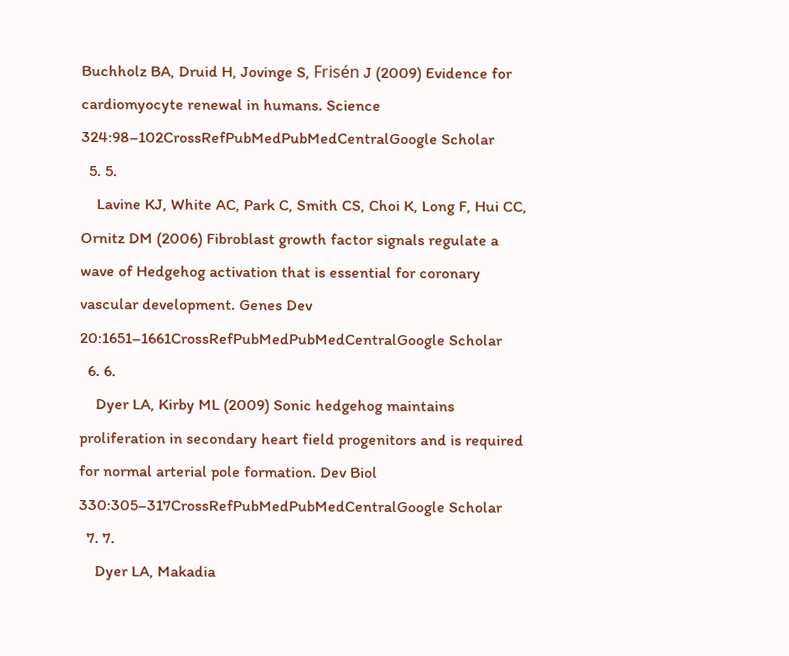Buchholz BA, Druid H, Jovinge S, Frisén J (2009) Evidence for cardiomyocyte renewal in humans. Science 324:98–102CrossRefPubMedPubMedCentralGoogle Scholar
  5. 5.
    Lavine KJ, White AC, Park C, Smith CS, Choi K, Long F, Hui CC, Ornitz DM (2006) Fibroblast growth factor signals regulate a wave of Hedgehog activation that is essential for coronary vascular development. Genes Dev 20:1651–1661CrossRefPubMedPubMedCentralGoogle Scholar
  6. 6.
    Dyer LA, Kirby ML (2009) Sonic hedgehog maintains proliferation in secondary heart field progenitors and is required for normal arterial pole formation. Dev Biol 330:305–317CrossRefPubMedPubMedCentralGoogle Scholar
  7. 7.
    Dyer LA, Makadia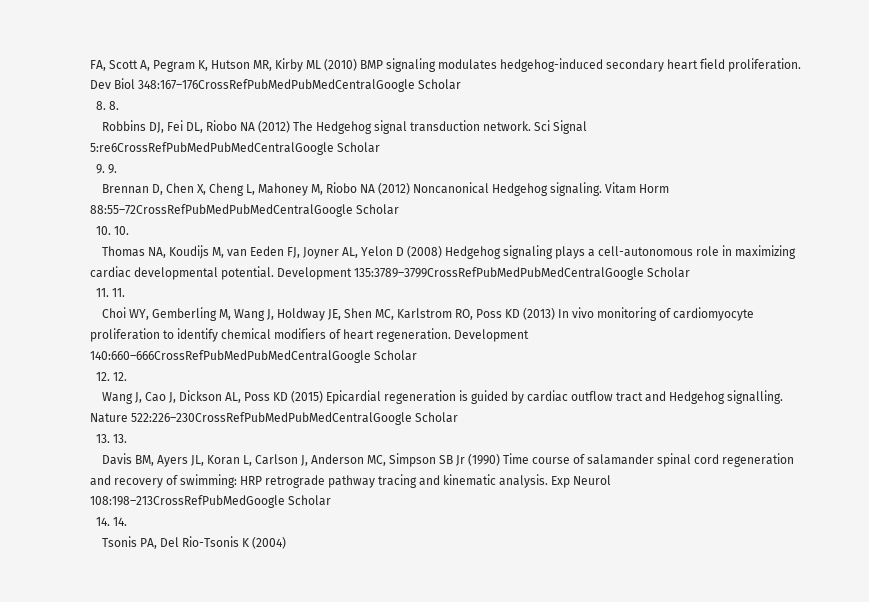FA, Scott A, Pegram K, Hutson MR, Kirby ML (2010) BMP signaling modulates hedgehog-induced secondary heart field proliferation. Dev Biol 348:167–176CrossRefPubMedPubMedCentralGoogle Scholar
  8. 8.
    Robbins DJ, Fei DL, Riobo NA (2012) The Hedgehog signal transduction network. Sci Signal 5:re6CrossRefPubMedPubMedCentralGoogle Scholar
  9. 9.
    Brennan D, Chen X, Cheng L, Mahoney M, Riobo NA (2012) Noncanonical Hedgehog signaling. Vitam Horm 88:55–72CrossRefPubMedPubMedCentralGoogle Scholar
  10. 10.
    Thomas NA, Koudijs M, van Eeden FJ, Joyner AL, Yelon D (2008) Hedgehog signaling plays a cell-autonomous role in maximizing cardiac developmental potential. Development 135:3789–3799CrossRefPubMedPubMedCentralGoogle Scholar
  11. 11.
    Choi WY, Gemberling M, Wang J, Holdway JE, Shen MC, Karlstrom RO, Poss KD (2013) In vivo monitoring of cardiomyocyte proliferation to identify chemical modifiers of heart regeneration. Development 140:660–666CrossRefPubMedPubMedCentralGoogle Scholar
  12. 12.
    Wang J, Cao J, Dickson AL, Poss KD (2015) Epicardial regeneration is guided by cardiac outflow tract and Hedgehog signalling. Nature 522:226–230CrossRefPubMedPubMedCentralGoogle Scholar
  13. 13.
    Davis BM, Ayers JL, Koran L, Carlson J, Anderson MC, Simpson SB Jr (1990) Time course of salamander spinal cord regeneration and recovery of swimming: HRP retrograde pathway tracing and kinematic analysis. Exp Neurol 108:198–213CrossRefPubMedGoogle Scholar
  14. 14.
    Tsonis PA, Del Rio-Tsonis K (2004)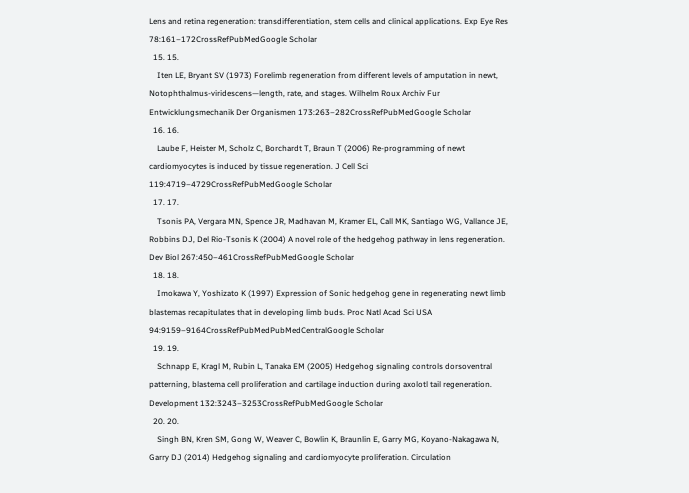Lens and retina regeneration: transdifferentiation, stem cells and clinical applications. Exp Eye Res 78:161–172CrossRefPubMedGoogle Scholar
  15. 15.
    Iten LE, Bryant SV (1973) Forelimb regeneration from different levels of amputation in newt, Notophthalmus-viridescens—length, rate, and stages. Wilhelm Roux Archiv Fur Entwicklungsmechanik Der Organismen 173:263–282CrossRefPubMedGoogle Scholar
  16. 16.
    Laube F, Heister M, Scholz C, Borchardt T, Braun T (2006) Re-programming of newt cardiomyocytes is induced by tissue regeneration. J Cell Sci 119:4719–4729CrossRefPubMedGoogle Scholar
  17. 17.
    Tsonis PA, Vergara MN, Spence JR, Madhavan M, Kramer EL, Call MK, Santiago WG, Vallance JE, Robbins DJ, Del Rio-Tsonis K (2004) A novel role of the hedgehog pathway in lens regeneration. Dev Biol 267:450–461CrossRefPubMedGoogle Scholar
  18. 18.
    Imokawa Y, Yoshizato K (1997) Expression of Sonic hedgehog gene in regenerating newt limb blastemas recapitulates that in developing limb buds. Proc Natl Acad Sci USA 94:9159–9164CrossRefPubMedPubMedCentralGoogle Scholar
  19. 19.
    Schnapp E, Kragl M, Rubin L, Tanaka EM (2005) Hedgehog signaling controls dorsoventral patterning, blastema cell proliferation and cartilage induction during axolotl tail regeneration. Development 132:3243–3253CrossRefPubMedGoogle Scholar
  20. 20.
    Singh BN, Kren SM, Gong W, Weaver C, Bowlin K, Braunlin E, Garry MG, Koyano-Nakagawa N, Garry DJ (2014) Hedgehog signaling and cardiomyocyte proliferation. Circulation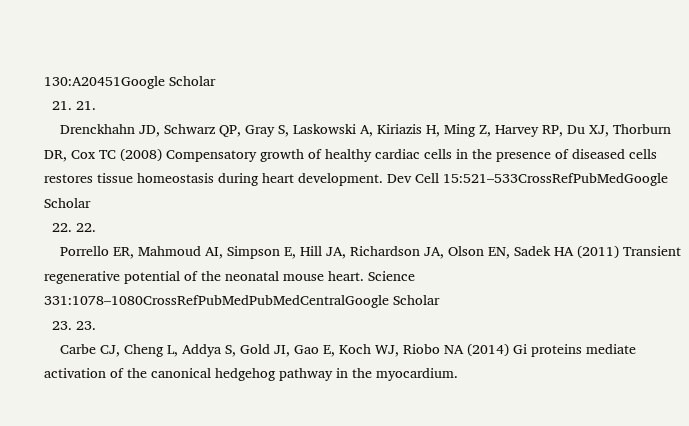130:A20451Google Scholar
  21. 21.
    Drenckhahn JD, Schwarz QP, Gray S, Laskowski A, Kiriazis H, Ming Z, Harvey RP, Du XJ, Thorburn DR, Cox TC (2008) Compensatory growth of healthy cardiac cells in the presence of diseased cells restores tissue homeostasis during heart development. Dev Cell 15:521–533CrossRefPubMedGoogle Scholar
  22. 22.
    Porrello ER, Mahmoud AI, Simpson E, Hill JA, Richardson JA, Olson EN, Sadek HA (2011) Transient regenerative potential of the neonatal mouse heart. Science 331:1078–1080CrossRefPubMedPubMedCentralGoogle Scholar
  23. 23.
    Carbe CJ, Cheng L, Addya S, Gold JI, Gao E, Koch WJ, Riobo NA (2014) Gi proteins mediate activation of the canonical hedgehog pathway in the myocardium.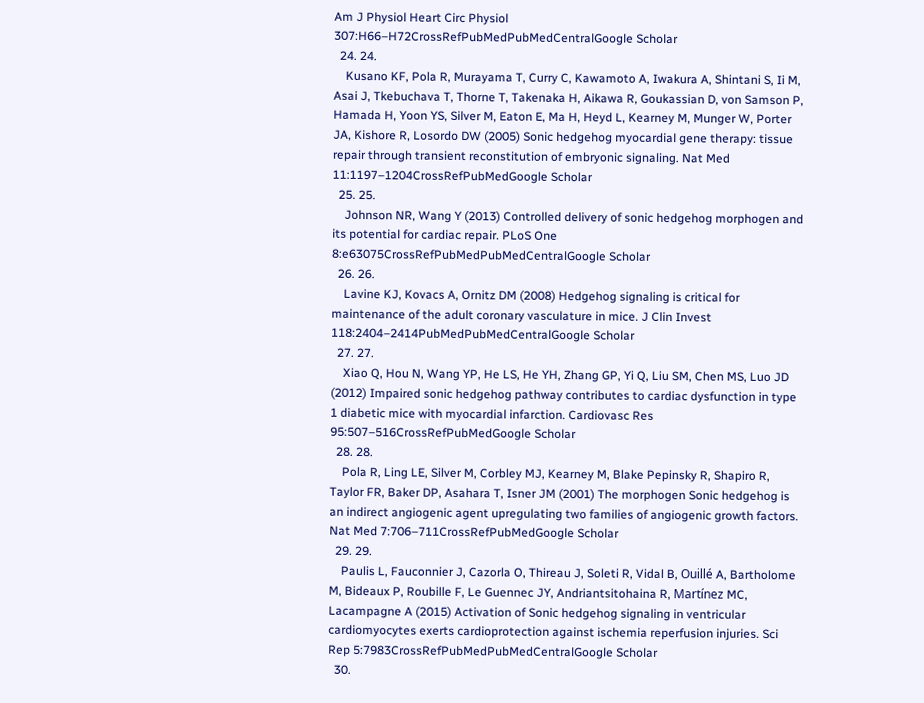Am J Physiol Heart Circ Physiol 307:H66–H72CrossRefPubMedPubMedCentralGoogle Scholar
  24. 24.
    Kusano KF, Pola R, Murayama T, Curry C, Kawamoto A, Iwakura A, Shintani S, Ii M, Asai J, Tkebuchava T, Thorne T, Takenaka H, Aikawa R, Goukassian D, von Samson P, Hamada H, Yoon YS, Silver M, Eaton E, Ma H, Heyd L, Kearney M, Munger W, Porter JA, Kishore R, Losordo DW (2005) Sonic hedgehog myocardial gene therapy: tissue repair through transient reconstitution of embryonic signaling. Nat Med 11:1197–1204CrossRefPubMedGoogle Scholar
  25. 25.
    Johnson NR, Wang Y (2013) Controlled delivery of sonic hedgehog morphogen and its potential for cardiac repair. PLoS One 8:e63075CrossRefPubMedPubMedCentralGoogle Scholar
  26. 26.
    Lavine KJ, Kovacs A, Ornitz DM (2008) Hedgehog signaling is critical for maintenance of the adult coronary vasculature in mice. J Clin Invest 118:2404–2414PubMedPubMedCentralGoogle Scholar
  27. 27.
    Xiao Q, Hou N, Wang YP, He LS, He YH, Zhang GP, Yi Q, Liu SM, Chen MS, Luo JD (2012) Impaired sonic hedgehog pathway contributes to cardiac dysfunction in type 1 diabetic mice with myocardial infarction. Cardiovasc Res 95:507–516CrossRefPubMedGoogle Scholar
  28. 28.
    Pola R, Ling LE, Silver M, Corbley MJ, Kearney M, Blake Pepinsky R, Shapiro R, Taylor FR, Baker DP, Asahara T, Isner JM (2001) The morphogen Sonic hedgehog is an indirect angiogenic agent upregulating two families of angiogenic growth factors. Nat Med 7:706–711CrossRefPubMedGoogle Scholar
  29. 29.
    Paulis L, Fauconnier J, Cazorla O, Thireau J, Soleti R, Vidal B, Ouillé A, Bartholome M, Bideaux P, Roubille F, Le Guennec JY, Andriantsitohaina R, Martínez MC, Lacampagne A (2015) Activation of Sonic hedgehog signaling in ventricular cardiomyocytes exerts cardioprotection against ischemia reperfusion injuries. Sci Rep 5:7983CrossRefPubMedPubMedCentralGoogle Scholar
  30.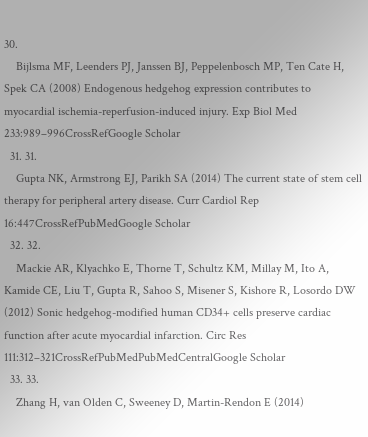30.
    Bijlsma MF, Leenders PJ, Janssen BJ, Peppelenbosch MP, Ten Cate H, Spek CA (2008) Endogenous hedgehog expression contributes to myocardial ischemia-reperfusion-induced injury. Exp Biol Med 233:989–996CrossRefGoogle Scholar
  31. 31.
    Gupta NK, Armstrong EJ, Parikh SA (2014) The current state of stem cell therapy for peripheral artery disease. Curr Cardiol Rep 16:447CrossRefPubMedGoogle Scholar
  32. 32.
    Mackie AR, Klyachko E, Thorne T, Schultz KM, Millay M, Ito A, Kamide CE, Liu T, Gupta R, Sahoo S, Misener S, Kishore R, Losordo DW (2012) Sonic hedgehog-modified human CD34+ cells preserve cardiac function after acute myocardial infarction. Circ Res 111:312–321CrossRefPubMedPubMedCentralGoogle Scholar
  33. 33.
    Zhang H, van Olden C, Sweeney D, Martin-Rendon E (2014)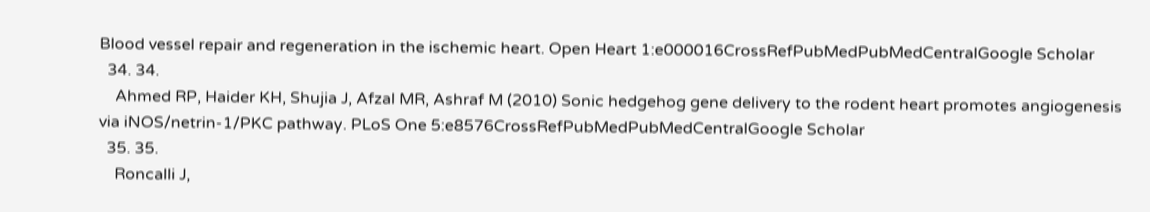Blood vessel repair and regeneration in the ischemic heart. Open Heart 1:e000016CrossRefPubMedPubMedCentralGoogle Scholar
  34. 34.
    Ahmed RP, Haider KH, Shujia J, Afzal MR, Ashraf M (2010) Sonic hedgehog gene delivery to the rodent heart promotes angiogenesis via iNOS/netrin-1/PKC pathway. PLoS One 5:e8576CrossRefPubMedPubMedCentralGoogle Scholar
  35. 35.
    Roncalli J,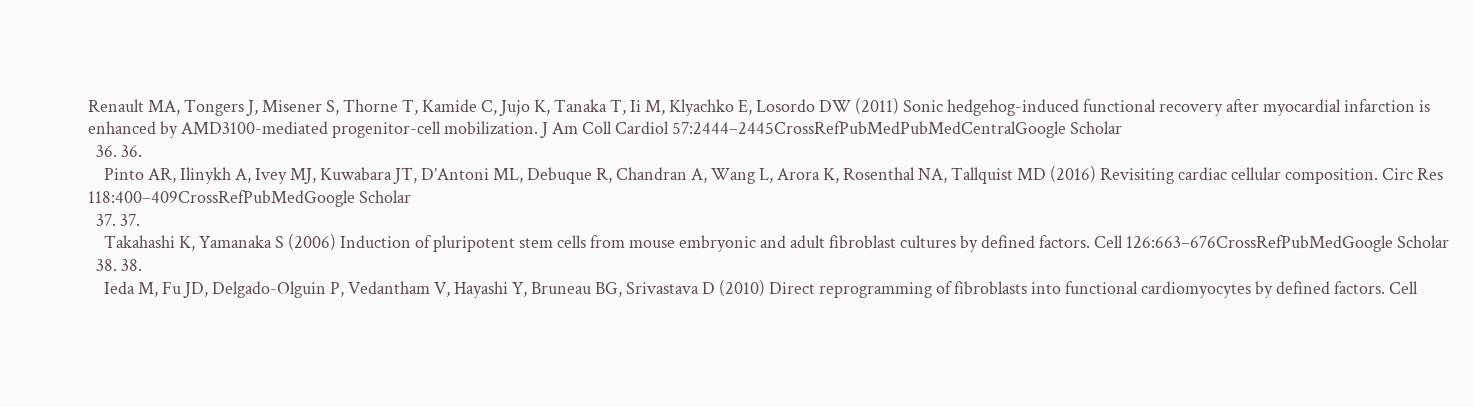Renault MA, Tongers J, Misener S, Thorne T, Kamide C, Jujo K, Tanaka T, Ii M, Klyachko E, Losordo DW (2011) Sonic hedgehog-induced functional recovery after myocardial infarction is enhanced by AMD3100-mediated progenitor-cell mobilization. J Am Coll Cardiol 57:2444–2445CrossRefPubMedPubMedCentralGoogle Scholar
  36. 36.
    Pinto AR, Ilinykh A, Ivey MJ, Kuwabara JT, D’Antoni ML, Debuque R, Chandran A, Wang L, Arora K, Rosenthal NA, Tallquist MD (2016) Revisiting cardiac cellular composition. Circ Res 118:400–409CrossRefPubMedGoogle Scholar
  37. 37.
    Takahashi K, Yamanaka S (2006) Induction of pluripotent stem cells from mouse embryonic and adult fibroblast cultures by defined factors. Cell 126:663–676CrossRefPubMedGoogle Scholar
  38. 38.
    Ieda M, Fu JD, Delgado-Olguin P, Vedantham V, Hayashi Y, Bruneau BG, Srivastava D (2010) Direct reprogramming of fibroblasts into functional cardiomyocytes by defined factors. Cell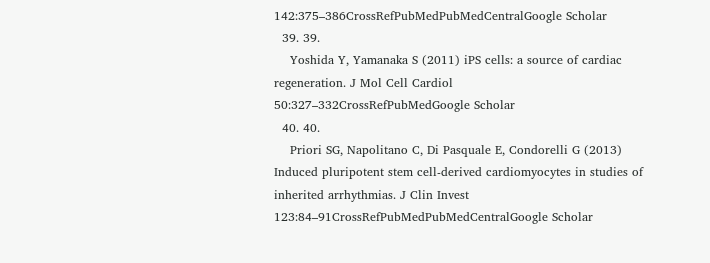142:375–386CrossRefPubMedPubMedCentralGoogle Scholar
  39. 39.
    Yoshida Y, Yamanaka S (2011) iPS cells: a source of cardiac regeneration. J Mol Cell Cardiol 50:327–332CrossRefPubMedGoogle Scholar
  40. 40.
    Priori SG, Napolitano C, Di Pasquale E, Condorelli G (2013) Induced pluripotent stem cell-derived cardiomyocytes in studies of inherited arrhythmias. J Clin Invest 123:84–91CrossRefPubMedPubMedCentralGoogle Scholar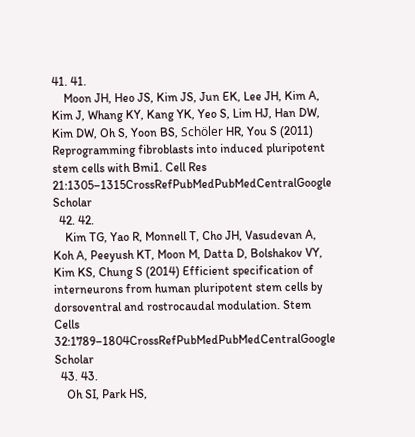41. 41.
    Moon JH, Heo JS, Kim JS, Jun EK, Lee JH, Kim A, Kim J, Whang KY, Kang YK, Yeo S, Lim HJ, Han DW, Kim DW, Oh S, Yoon BS, Schöler HR, You S (2011) Reprogramming fibroblasts into induced pluripotent stem cells with Bmi1. Cell Res 21:1305–1315CrossRefPubMedPubMedCentralGoogle Scholar
  42. 42.
    Kim TG, Yao R, Monnell T, Cho JH, Vasudevan A, Koh A, Peeyush KT, Moon M, Datta D, Bolshakov VY, Kim KS, Chung S (2014) Efficient specification of interneurons from human pluripotent stem cells by dorsoventral and rostrocaudal modulation. Stem Cells 32:1789–1804CrossRefPubMedPubMedCentralGoogle Scholar
  43. 43.
    Oh SI, Park HS,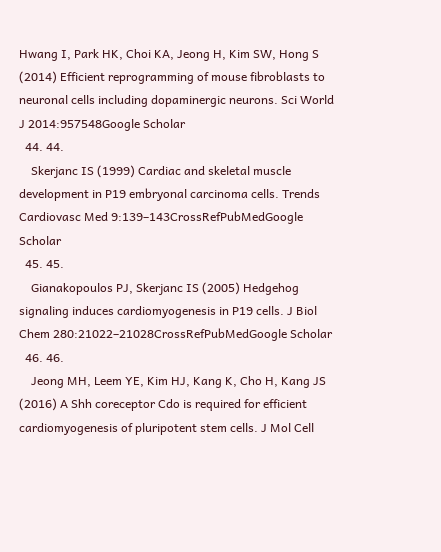Hwang I, Park HK, Choi KA, Jeong H, Kim SW, Hong S (2014) Efficient reprogramming of mouse fibroblasts to neuronal cells including dopaminergic neurons. Sci World J 2014:957548Google Scholar
  44. 44.
    Skerjanc IS (1999) Cardiac and skeletal muscle development in P19 embryonal carcinoma cells. Trends Cardiovasc Med 9:139–143CrossRefPubMedGoogle Scholar
  45. 45.
    Gianakopoulos PJ, Skerjanc IS (2005) Hedgehog signaling induces cardiomyogenesis in P19 cells. J Biol Chem 280:21022–21028CrossRefPubMedGoogle Scholar
  46. 46.
    Jeong MH, Leem YE, Kim HJ, Kang K, Cho H, Kang JS (2016) A Shh coreceptor Cdo is required for efficient cardiomyogenesis of pluripotent stem cells. J Mol Cell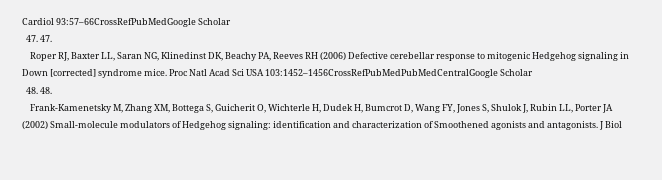Cardiol 93:57–66CrossRefPubMedGoogle Scholar
  47. 47.
    Roper RJ, Baxter LL, Saran NG, Klinedinst DK, Beachy PA, Reeves RH (2006) Defective cerebellar response to mitogenic Hedgehog signaling in Down [corrected] syndrome mice. Proc Natl Acad Sci USA 103:1452–1456CrossRefPubMedPubMedCentralGoogle Scholar
  48. 48.
    Frank-Kamenetsky M, Zhang XM, Bottega S, Guicherit O, Wichterle H, Dudek H, Bumcrot D, Wang FY, Jones S, Shulok J, Rubin LL, Porter JA (2002) Small-molecule modulators of Hedgehog signaling: identification and characterization of Smoothened agonists and antagonists. J Biol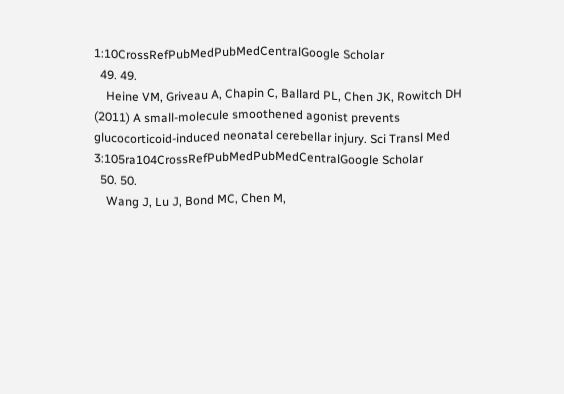1:10CrossRefPubMedPubMedCentralGoogle Scholar
  49. 49.
    Heine VM, Griveau A, Chapin C, Ballard PL, Chen JK, Rowitch DH (2011) A small-molecule smoothened agonist prevents glucocorticoid-induced neonatal cerebellar injury. Sci Transl Med 3:105ra104CrossRefPubMedPubMedCentralGoogle Scholar
  50. 50.
    Wang J, Lu J, Bond MC, Chen M,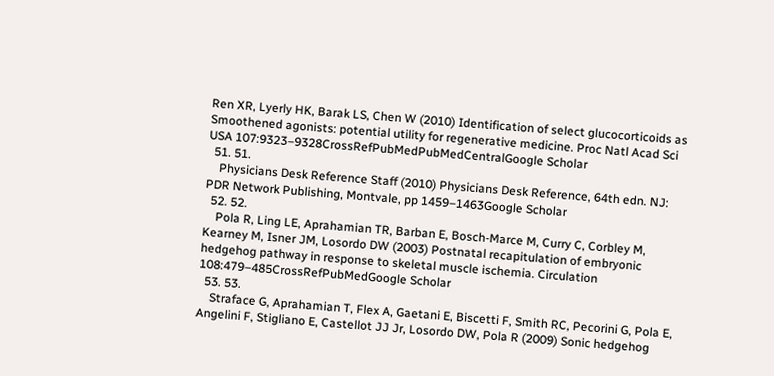Ren XR, Lyerly HK, Barak LS, Chen W (2010) Identification of select glucocorticoids as Smoothened agonists: potential utility for regenerative medicine. Proc Natl Acad Sci USA 107:9323–9328CrossRefPubMedPubMedCentralGoogle Scholar
  51. 51.
    Physicians Desk Reference Staff (2010) Physicians Desk Reference, 64th edn. NJ: PDR Network Publishing, Montvale, pp 1459–1463Google Scholar
  52. 52.
    Pola R, Ling LE, Aprahamian TR, Barban E, Bosch-Marce M, Curry C, Corbley M, Kearney M, Isner JM, Losordo DW (2003) Postnatal recapitulation of embryonic hedgehog pathway in response to skeletal muscle ischemia. Circulation 108:479–485CrossRefPubMedGoogle Scholar
  53. 53.
    Straface G, Aprahamian T, Flex A, Gaetani E, Biscetti F, Smith RC, Pecorini G, Pola E, Angelini F, Stigliano E, Castellot JJ Jr, Losordo DW, Pola R (2009) Sonic hedgehog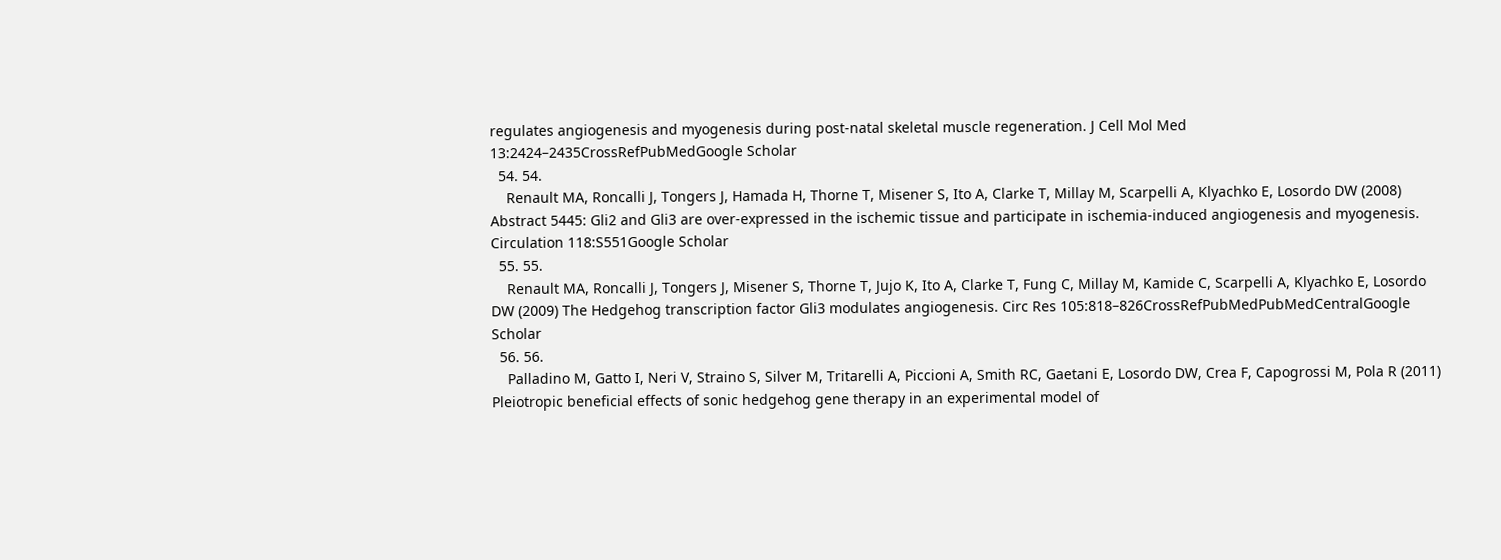regulates angiogenesis and myogenesis during post-natal skeletal muscle regeneration. J Cell Mol Med 13:2424–2435CrossRefPubMedGoogle Scholar
  54. 54.
    Renault MA, Roncalli J, Tongers J, Hamada H, Thorne T, Misener S, Ito A, Clarke T, Millay M, Scarpelli A, Klyachko E, Losordo DW (2008) Abstract 5445: Gli2 and Gli3 are over-expressed in the ischemic tissue and participate in ischemia-induced angiogenesis and myogenesis. Circulation 118:S551Google Scholar
  55. 55.
    Renault MA, Roncalli J, Tongers J, Misener S, Thorne T, Jujo K, Ito A, Clarke T, Fung C, Millay M, Kamide C, Scarpelli A, Klyachko E, Losordo DW (2009) The Hedgehog transcription factor Gli3 modulates angiogenesis. Circ Res 105:818–826CrossRefPubMedPubMedCentralGoogle Scholar
  56. 56.
    Palladino M, Gatto I, Neri V, Straino S, Silver M, Tritarelli A, Piccioni A, Smith RC, Gaetani E, Losordo DW, Crea F, Capogrossi M, Pola R (2011) Pleiotropic beneficial effects of sonic hedgehog gene therapy in an experimental model of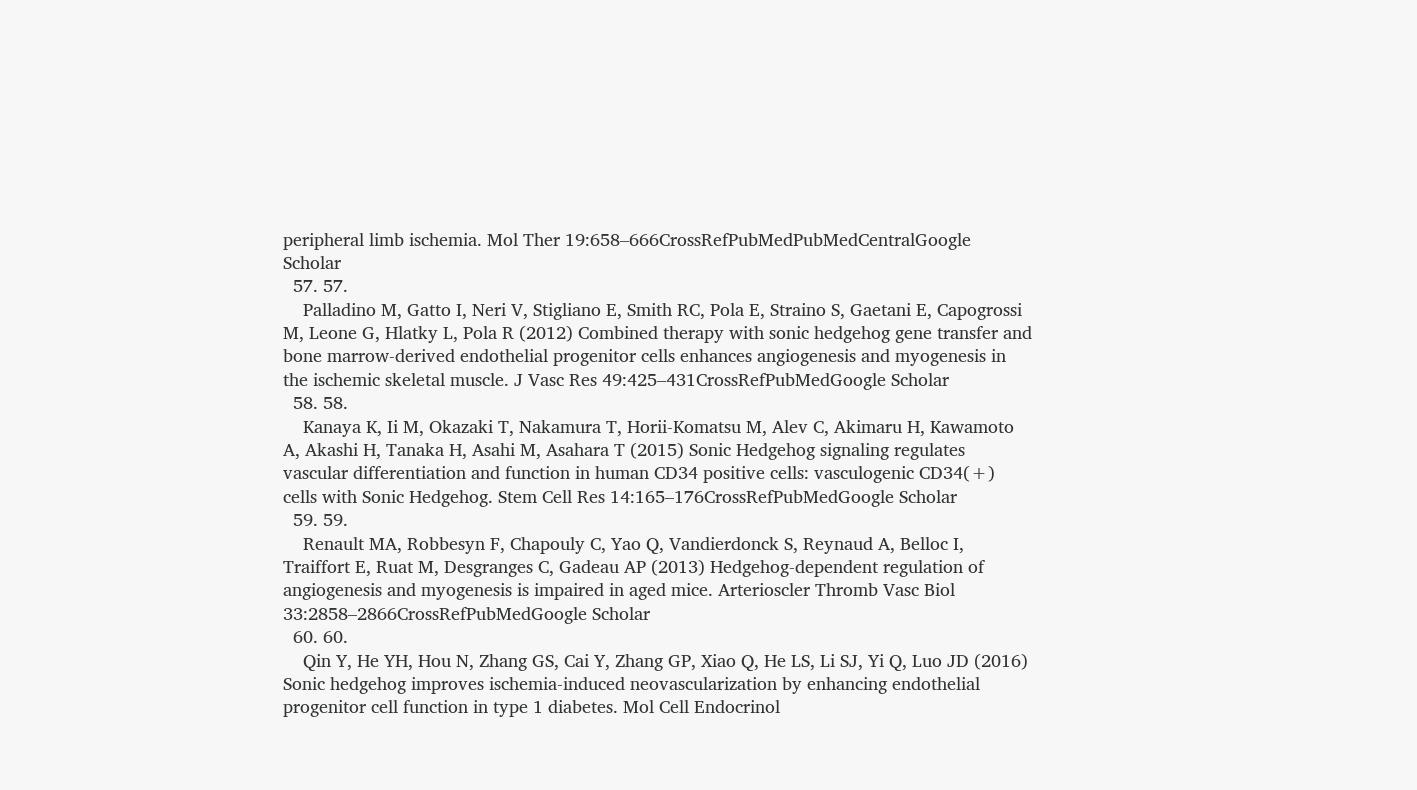peripheral limb ischemia. Mol Ther 19:658–666CrossRefPubMedPubMedCentralGoogle Scholar
  57. 57.
    Palladino M, Gatto I, Neri V, Stigliano E, Smith RC, Pola E, Straino S, Gaetani E, Capogrossi M, Leone G, Hlatky L, Pola R (2012) Combined therapy with sonic hedgehog gene transfer and bone marrow-derived endothelial progenitor cells enhances angiogenesis and myogenesis in the ischemic skeletal muscle. J Vasc Res 49:425–431CrossRefPubMedGoogle Scholar
  58. 58.
    Kanaya K, Ii M, Okazaki T, Nakamura T, Horii-Komatsu M, Alev C, Akimaru H, Kawamoto A, Akashi H, Tanaka H, Asahi M, Asahara T (2015) Sonic Hedgehog signaling regulates vascular differentiation and function in human CD34 positive cells: vasculogenic CD34(+) cells with Sonic Hedgehog. Stem Cell Res 14:165–176CrossRefPubMedGoogle Scholar
  59. 59.
    Renault MA, Robbesyn F, Chapouly C, Yao Q, Vandierdonck S, Reynaud A, Belloc I, Traiffort E, Ruat M, Desgranges C, Gadeau AP (2013) Hedgehog-dependent regulation of angiogenesis and myogenesis is impaired in aged mice. Arterioscler Thromb Vasc Biol 33:2858–2866CrossRefPubMedGoogle Scholar
  60. 60.
    Qin Y, He YH, Hou N, Zhang GS, Cai Y, Zhang GP, Xiao Q, He LS, Li SJ, Yi Q, Luo JD (2016) Sonic hedgehog improves ischemia-induced neovascularization by enhancing endothelial progenitor cell function in type 1 diabetes. Mol Cell Endocrinol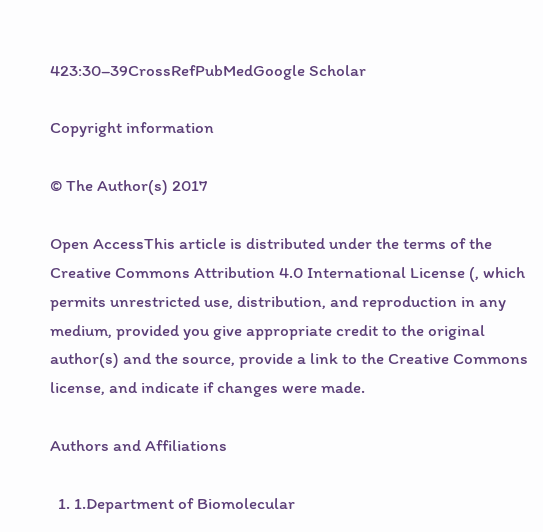423:30–39CrossRefPubMedGoogle Scholar

Copyright information

© The Author(s) 2017

Open AccessThis article is distributed under the terms of the Creative Commons Attribution 4.0 International License (, which permits unrestricted use, distribution, and reproduction in any medium, provided you give appropriate credit to the original author(s) and the source, provide a link to the Creative Commons license, and indicate if changes were made.

Authors and Affiliations

  1. 1.Department of Biomolecular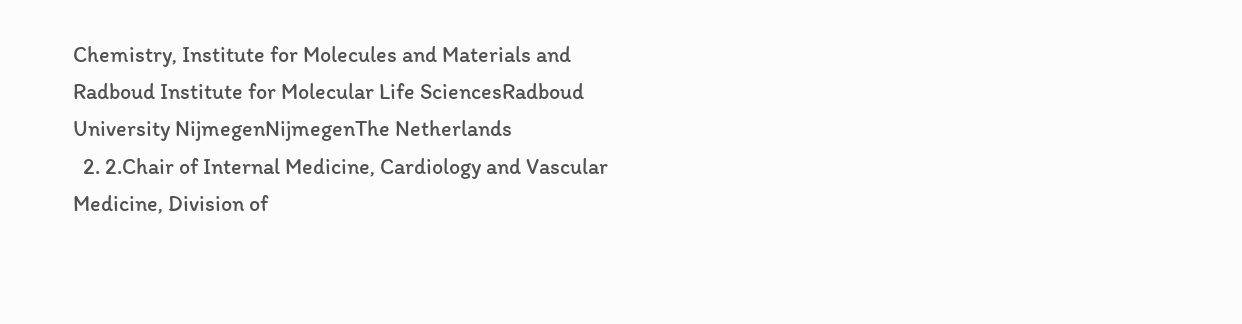Chemistry, Institute for Molecules and Materials and Radboud Institute for Molecular Life SciencesRadboud University NijmegenNijmegenThe Netherlands
  2. 2.Chair of Internal Medicine, Cardiology and Vascular Medicine, Division of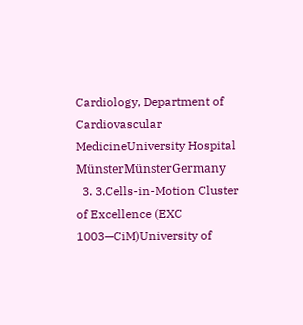Cardiology, Department of Cardiovascular MedicineUniversity Hospital MünsterMünsterGermany
  3. 3.Cells-in-Motion Cluster of Excellence (EXC 1003—CiM)University of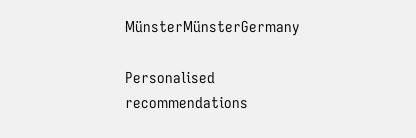MünsterMünsterGermany

Personalised recommendations